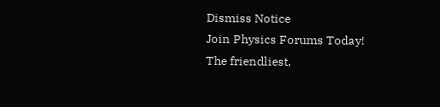Dismiss Notice
Join Physics Forums Today!
The friendliest,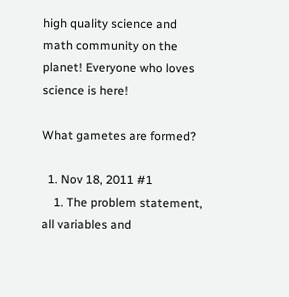high quality science and math community on the planet! Everyone who loves science is here!

What gametes are formed?

  1. Nov 18, 2011 #1
    1. The problem statement, all variables and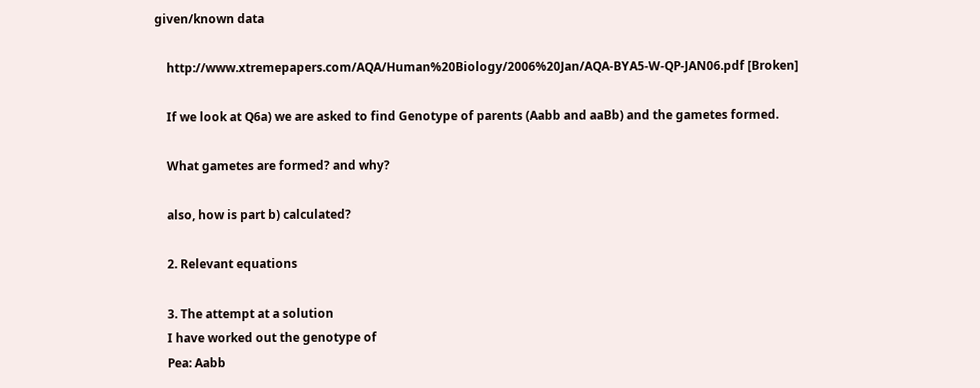given/known data

    http://www.xtremepapers.com/AQA/Human%20Biology/2006%20Jan/AQA-BYA5-W-QP-JAN06.pdf [Broken]

    If we look at Q6a) we are asked to find Genotype of parents (Aabb and aaBb) and the gametes formed.

    What gametes are formed? and why?

    also, how is part b) calculated?

    2. Relevant equations

    3. The attempt at a solution
    I have worked out the genotype of
    Pea: Aabb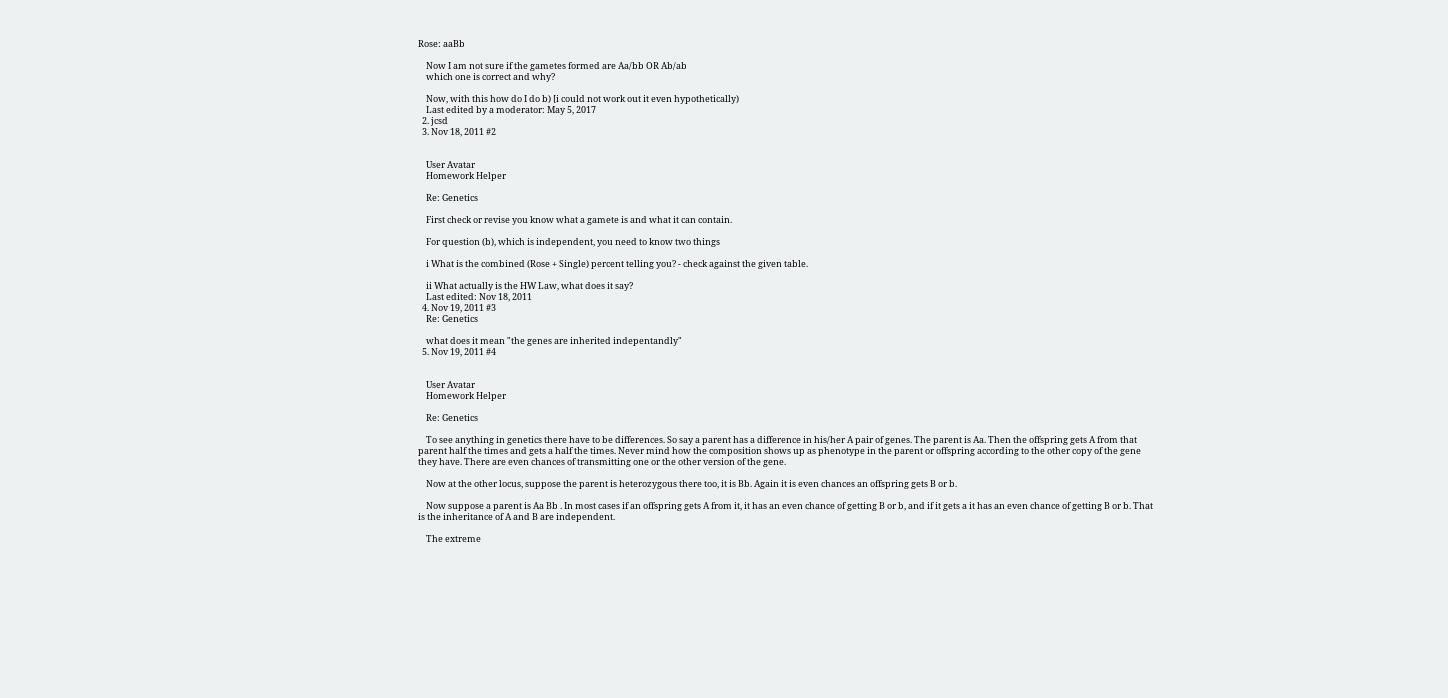Rose: aaBb

    Now I am not sure if the gametes formed are Aa/bb OR Ab/ab
    which one is correct and why?

    Now, with this how do I do b) [i could not work out it even hypothetically)
    Last edited by a moderator: May 5, 2017
  2. jcsd
  3. Nov 18, 2011 #2


    User Avatar
    Homework Helper

    Re: Genetics

    First check or revise you know what a gamete is and what it can contain.

    For question (b), which is independent, you need to know two things

    i What is the combined (Rose + Single) percent telling you? - check against the given table.

    ii What actually is the HW Law, what does it say?
    Last edited: Nov 18, 2011
  4. Nov 19, 2011 #3
    Re: Genetics

    what does it mean "the genes are inherited indepentandly"
  5. Nov 19, 2011 #4


    User Avatar
    Homework Helper

    Re: Genetics

    To see anything in genetics there have to be differences. So say a parent has a difference in his/her A pair of genes. The parent is Aa. Then the offspring gets A from that parent half the times and gets a half the times. Never mind how the composition shows up as phenotype in the parent or offspring according to the other copy of the gene they have. There are even chances of transmitting one or the other version of the gene.

    Now at the other locus, suppose the parent is heterozygous there too, it is Bb. Again it is even chances an offspring gets B or b.

    Now suppose a parent is Aa Bb . In most cases if an offspring gets A from it, it has an even chance of getting B or b, and if it gets a it has an even chance of getting B or b. That is the inheritance of A and B are independent.

    The extreme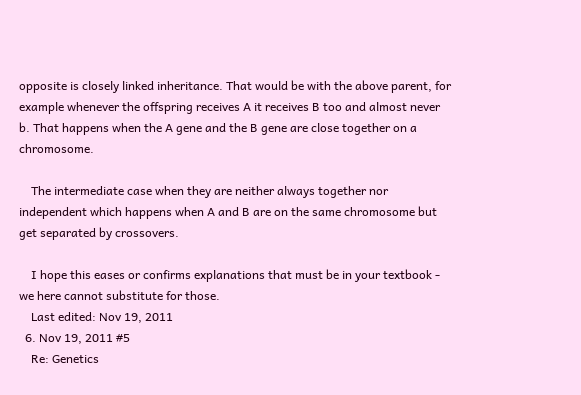opposite is closely linked inheritance. That would be with the above parent, for example whenever the offspring receives A it receives B too and almost never b. That happens when the A gene and the B gene are close together on a chromosome.

    The intermediate case when they are neither always together nor independent which happens when A and B are on the same chromosome but get separated by crossovers.

    I hope this eases or confirms explanations that must be in your textbook - we here cannot substitute for those.
    Last edited: Nov 19, 2011
  6. Nov 19, 2011 #5
    Re: Genetics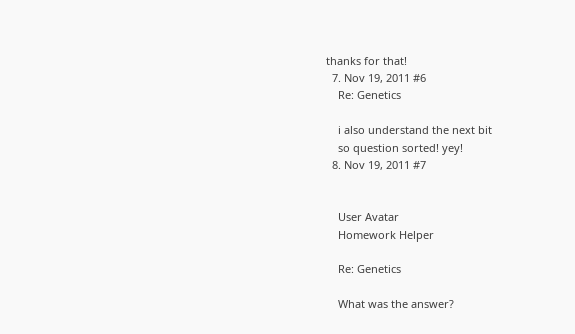thanks for that!
  7. Nov 19, 2011 #6
    Re: Genetics

    i also understand the next bit
    so question sorted! yey!
  8. Nov 19, 2011 #7


    User Avatar
    Homework Helper

    Re: Genetics

    What was the answer?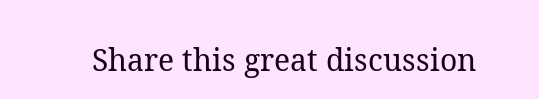Share this great discussion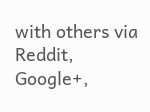with others via Reddit, Google+,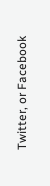Twitter, or Facebook